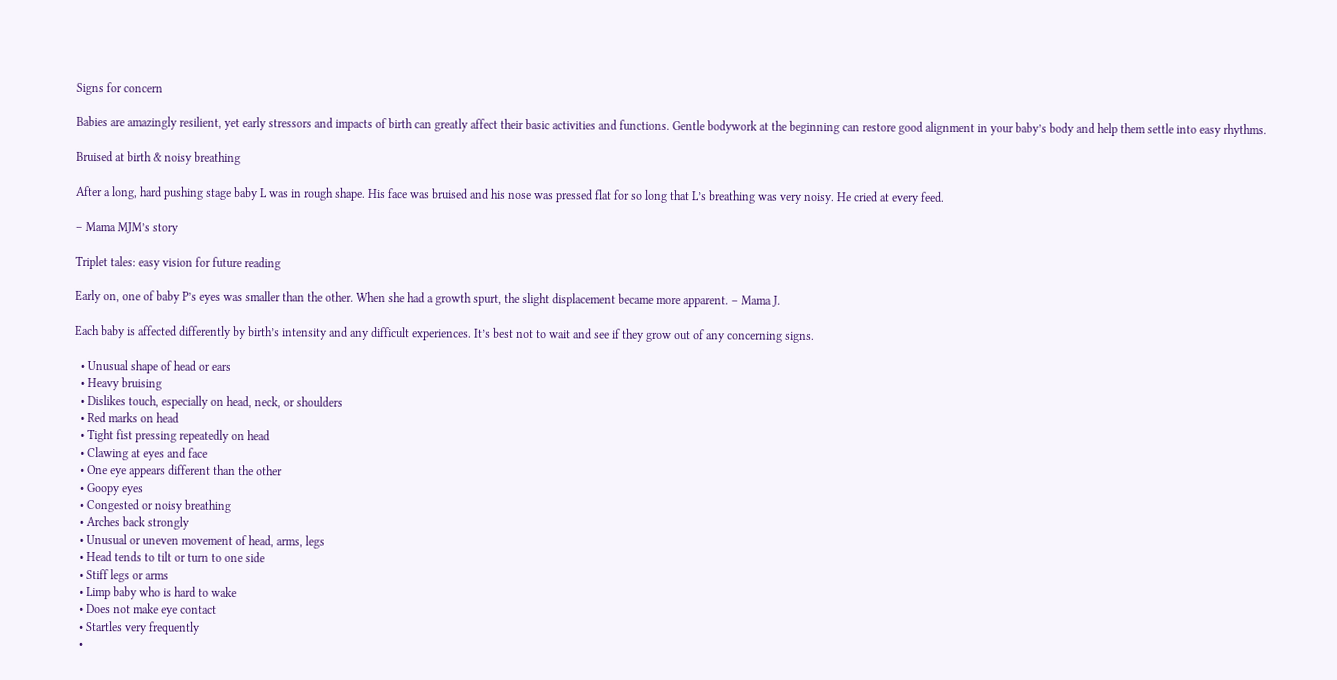Signs for concern

Babies are amazingly resilient, yet early stressors and impacts of birth can greatly affect their basic activities and functions. Gentle bodywork at the beginning can restore good alignment in your baby’s body and help them settle into easy rhythms.

Bruised at birth & noisy breathing

After a long, hard pushing stage baby L was in rough shape. His face was bruised and his nose was pressed flat for so long that L’s breathing was very noisy. He cried at every feed.

– Mama MJM’s story

Triplet tales: easy vision for future reading

Early on, one of baby P’s eyes was smaller than the other. When she had a growth spurt, the slight displacement became more apparent. – Mama J.

Each baby is affected differently by birth’s intensity and any difficult experiences. It’s best not to wait and see if they grow out of any concerning signs.

  • Unusual shape of head or ears
  • Heavy bruising
  • Dislikes touch, especially on head, neck, or shoulders
  • Red marks on head
  • Tight fist pressing repeatedly on head
  • Clawing at eyes and face
  • One eye appears different than the other
  • Goopy eyes
  • Congested or noisy breathing
  • Arches back strongly
  • Unusual or uneven movement of head, arms, legs
  • Head tends to tilt or turn to one side
  • Stiff legs or arms
  • Limp baby who is hard to wake
  • Does not make eye contact
  • Startles very frequently
  •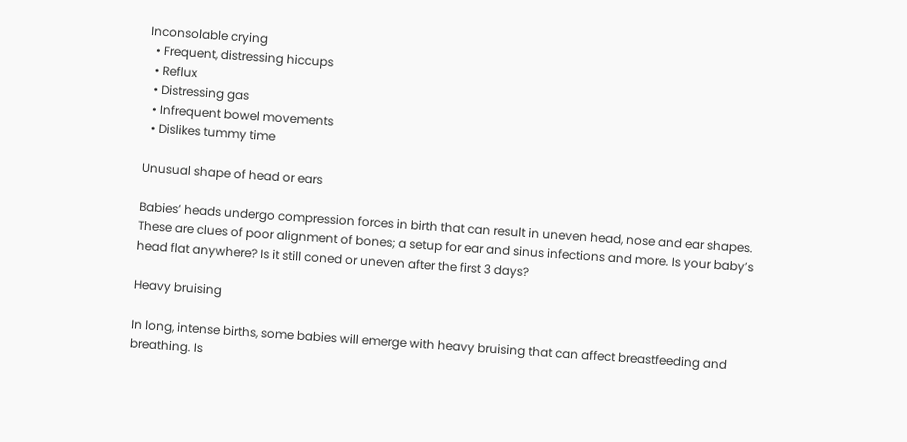Inconsolable crying
  • Frequent, distressing hiccups
  • Reflux
  • Distressing gas
  • Infrequent bowel movements
  • Dislikes tummy time

Unusual shape of head or ears

Babies’ heads undergo compression forces in birth that can result in uneven head, nose and ear shapes. These are clues of poor alignment of bones; a setup for ear and sinus infections and more. Is your baby’s head flat anywhere? Is it still coned or uneven after the first 3 days?

Heavy bruising

In long, intense births, some babies will emerge with heavy bruising that can affect breastfeeding and breathing. Is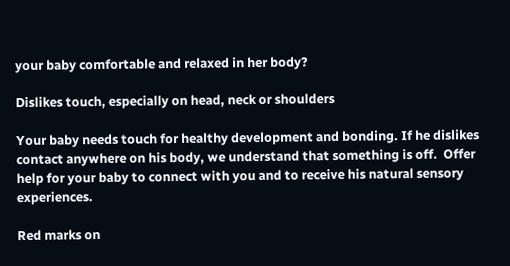your baby comfortable and relaxed in her body?

Dislikes touch, especially on head, neck or shoulders

Your baby needs touch for healthy development and bonding. If he dislikes contact anywhere on his body, we understand that something is off.  Offer help for your baby to connect with you and to receive his natural sensory experiences.

Red marks on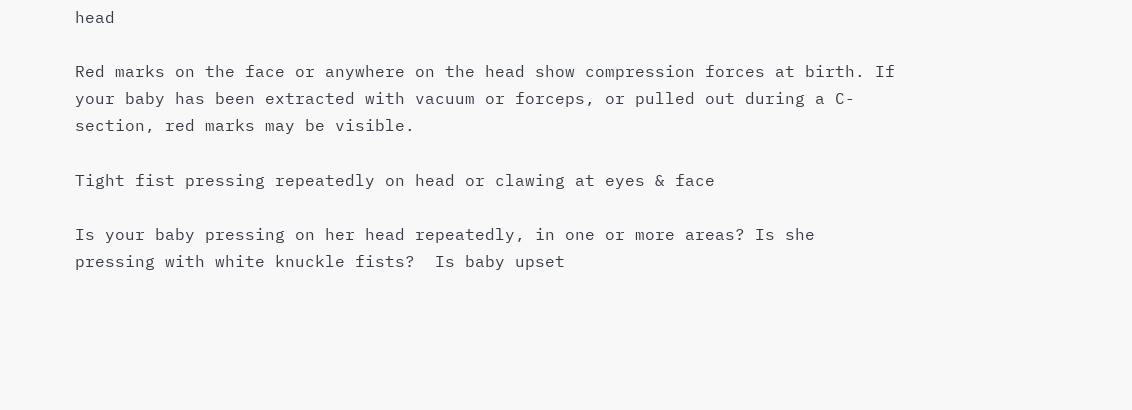head

Red marks on the face or anywhere on the head show compression forces at birth. If your baby has been extracted with vacuum or forceps, or pulled out during a C-section, red marks may be visible.

Tight fist pressing repeatedly on head or clawing at eyes & face

Is your baby pressing on her head repeatedly, in one or more areas? Is she pressing with white knuckle fists?  Is baby upset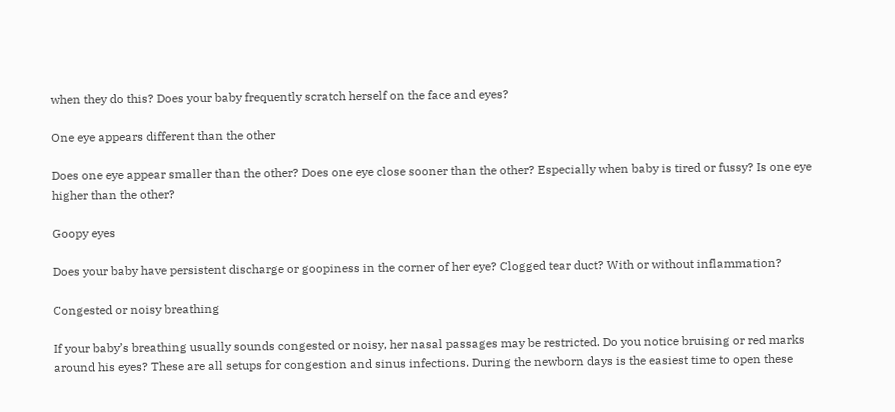when they do this? Does your baby frequently scratch herself on the face and eyes?

One eye appears different than the other

Does one eye appear smaller than the other? Does one eye close sooner than the other? Especially when baby is tired or fussy? Is one eye higher than the other?

Goopy eyes

Does your baby have persistent discharge or goopiness in the corner of her eye? Clogged tear duct? With or without inflammation?

Congested or noisy breathing

If your baby’s breathing usually sounds congested or noisy, her nasal passages may be restricted. Do you notice bruising or red marks around his eyes? These are all setups for congestion and sinus infections. During the newborn days is the easiest time to open these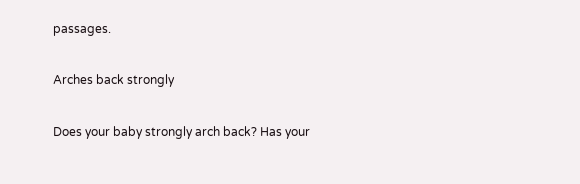passages.

Arches back strongly

Does your baby strongly arch back? Has your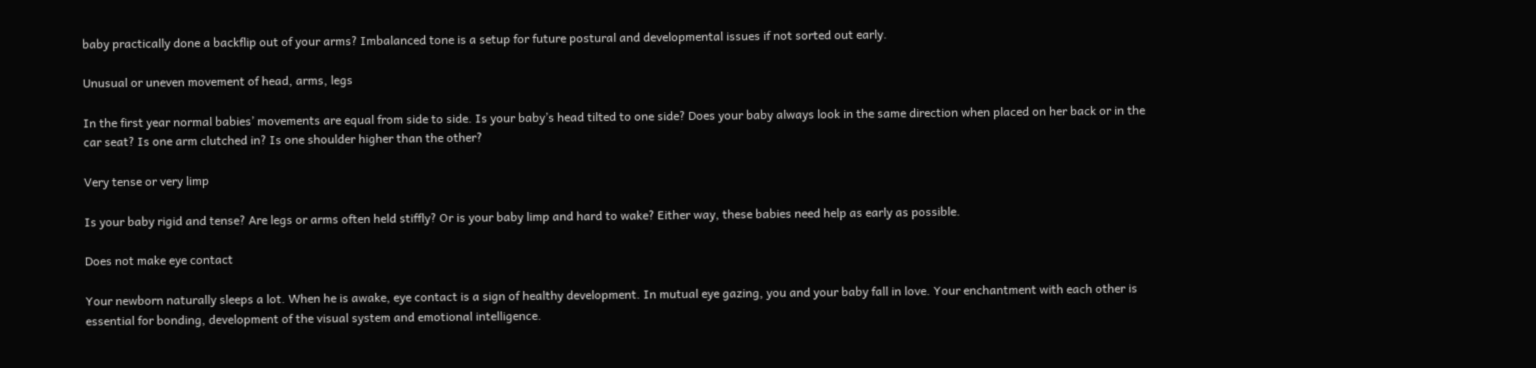baby practically done a backflip out of your arms? Imbalanced tone is a setup for future postural and developmental issues if not sorted out early.

Unusual or uneven movement of head, arms, legs

In the first year normal babies’ movements are equal from side to side. Is your baby’s head tilted to one side? Does your baby always look in the same direction when placed on her back or in the car seat? Is one arm clutched in? Is one shoulder higher than the other?

Very tense or very limp

Is your baby rigid and tense? Are legs or arms often held stiffly? Or is your baby limp and hard to wake? Either way, these babies need help as early as possible.

Does not make eye contact

Your newborn naturally sleeps a lot. When he is awake, eye contact is a sign of healthy development. In mutual eye gazing, you and your baby fall in love. Your enchantment with each other is essential for bonding, development of the visual system and emotional intelligence.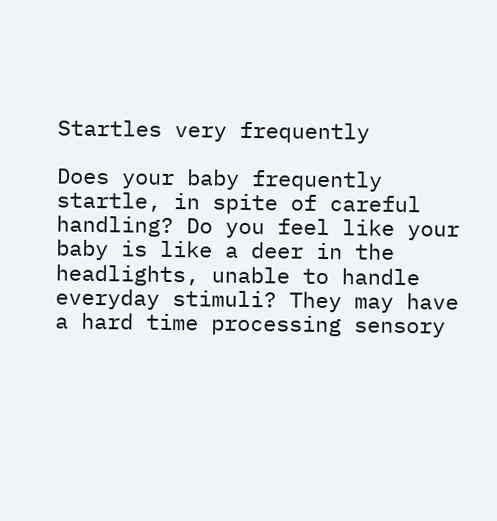Startles very frequently

Does your baby frequently startle, in spite of careful handling? Do you feel like your baby is like a deer in the headlights, unable to handle everyday stimuli? They may have a hard time processing sensory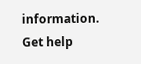information. Get help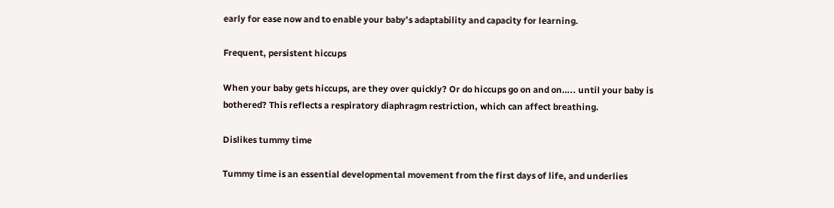early for ease now and to enable your baby’s adaptability and capacity for learning.

Frequent, persistent hiccups

When your baby gets hiccups, are they over quickly? Or do hiccups go on and on….. until your baby is bothered? This reflects a respiratory diaphragm restriction, which can affect breathing.

Dislikes tummy time

Tummy time is an essential developmental movement from the first days of life, and underlies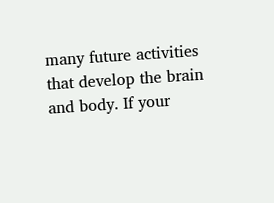many future activities that develop the brain and body. If your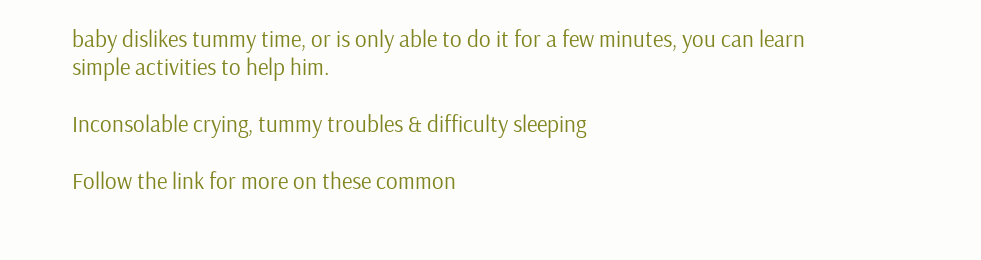baby dislikes tummy time, or is only able to do it for a few minutes, you can learn simple activities to help him.

Inconsolable crying, tummy troubles & difficulty sleeping

Follow the link for more on these common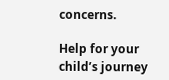concerns.

Help for your child’s journey